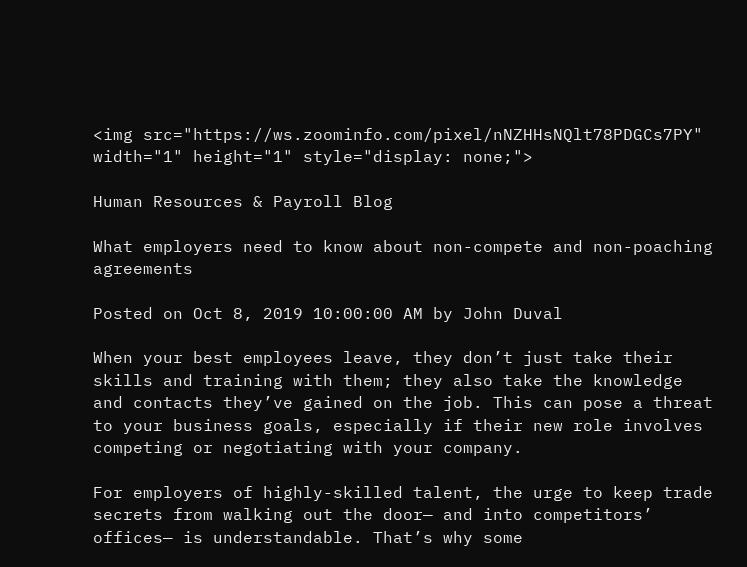<img src="https://ws.zoominfo.com/pixel/nNZHHsNQlt78PDGCs7PY" width="1" height="1" style="display: none;">

Human Resources & Payroll Blog

What employers need to know about non-compete and non-poaching agreements

Posted on Oct 8, 2019 10:00:00 AM by John Duval

When your best employees leave, they don’t just take their skills and training with them; they also take the knowledge and contacts they’ve gained on the job. This can pose a threat to your business goals, especially if their new role involves competing or negotiating with your company.

For employers of highly-skilled talent, the urge to keep trade secrets from walking out the door— and into competitors’ offices— is understandable. That’s why some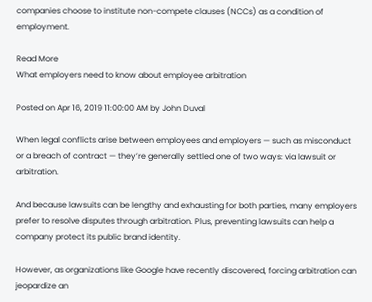companies choose to institute non-compete clauses (NCCs) as a condition of employment.

Read More
What employers need to know about employee arbitration

Posted on Apr 16, 2019 11:00:00 AM by John Duval

When legal conflicts arise between employees and employers — such as misconduct or a breach of contract — they’re generally settled one of two ways: via lawsuit or arbitration.

And because lawsuits can be lengthy and exhausting for both parties, many employers prefer to resolve disputes through arbitration. Plus, preventing lawsuits can help a company protect its public brand identity.

However, as organizations like Google have recently discovered, forcing arbitration can jeopardize an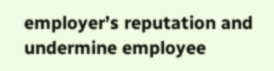employer’s reputation and undermine employee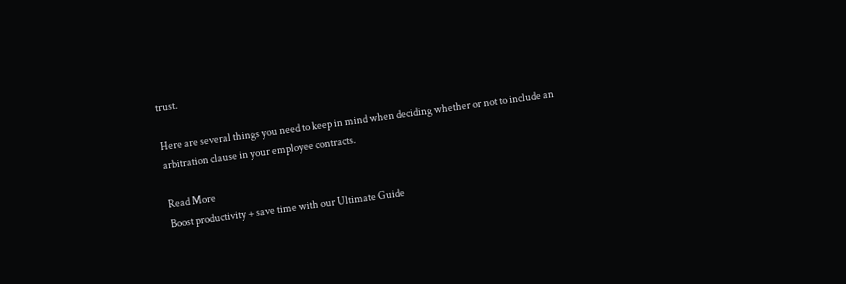trust.

Here are several things you need to keep in mind when deciding whether or not to include an arbitration clause in your employee contracts.

Read More
Boost productivity + save time with our Ultimate Guide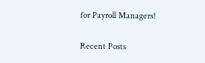for Payroll Managers!

Recent Posts